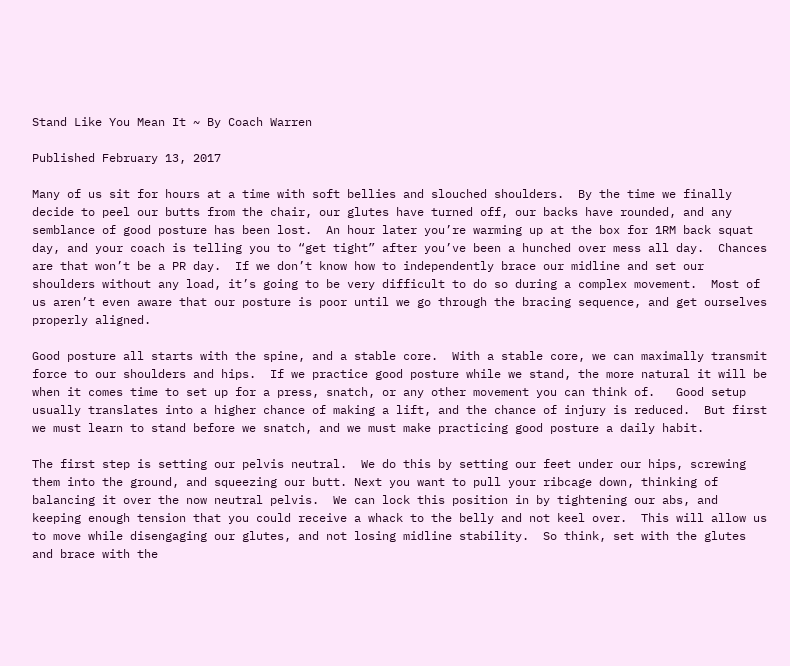Stand Like You Mean It ~ By Coach Warren

Published February 13, 2017

Many of us sit for hours at a time with soft bellies and slouched shoulders.  By the time we finally decide to peel our butts from the chair, our glutes have turned off, our backs have rounded, and any semblance of good posture has been lost.  An hour later you’re warming up at the box for 1RM back squat day, and your coach is telling you to “get tight” after you’ve been a hunched over mess all day.  Chances are that won’t be a PR day.  If we don’t know how to independently brace our midline and set our shoulders without any load, it’s going to be very difficult to do so during a complex movement.  Most of us aren’t even aware that our posture is poor until we go through the bracing sequence, and get ourselves properly aligned.

Good posture all starts with the spine, and a stable core.  With a stable core, we can maximally transmit force to our shoulders and hips.  If we practice good posture while we stand, the more natural it will be when it comes time to set up for a press, snatch, or any other movement you can think of.   Good setup usually translates into a higher chance of making a lift, and the chance of injury is reduced.  But first we must learn to stand before we snatch, and we must make practicing good posture a daily habit.

The first step is setting our pelvis neutral.  We do this by setting our feet under our hips, screwing them into the ground, and squeezing our butt. Next you want to pull your ribcage down, thinking of balancing it over the now neutral pelvis.  We can lock this position in by tightening our abs, and keeping enough tension that you could receive a whack to the belly and not keel over.  This will allow us to move while disengaging our glutes, and not losing midline stability.  So think, set with the glutes and brace with the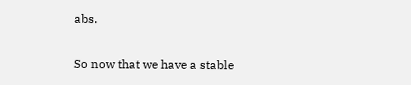abs.

So now that we have a stable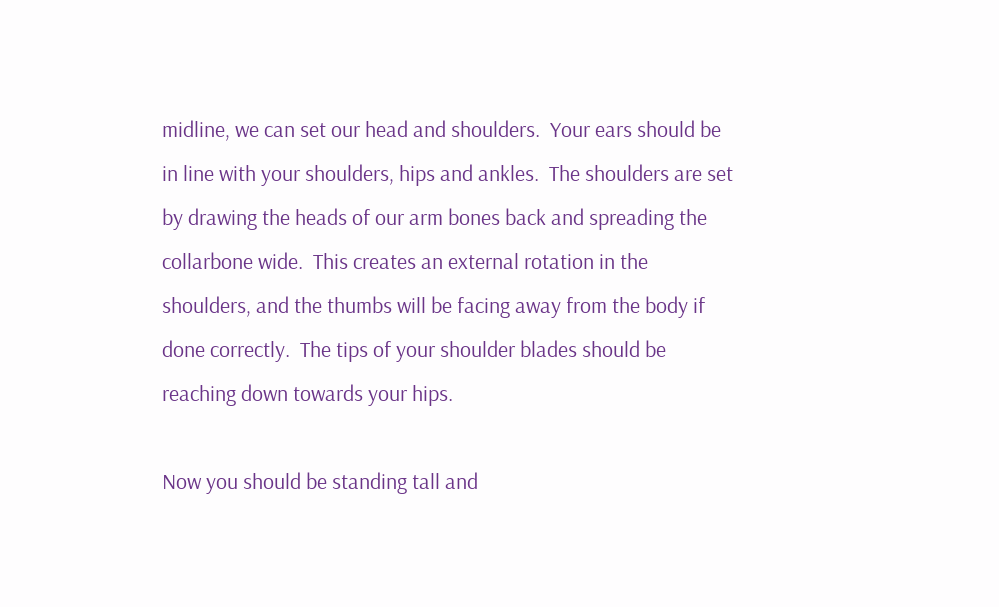midline, we can set our head and shoulders.  Your ears should be in line with your shoulders, hips and ankles.  The shoulders are set by drawing the heads of our arm bones back and spreading the collarbone wide.  This creates an external rotation in the shoulders, and the thumbs will be facing away from the body if done correctly.  The tips of your shoulder blades should be reaching down towards your hips.

Now you should be standing tall and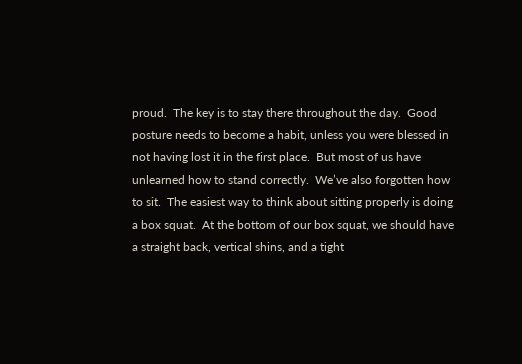proud.  The key is to stay there throughout the day.  Good posture needs to become a habit, unless you were blessed in not having lost it in the first place.  But most of us have unlearned how to stand correctly.  We’ve also forgotten how to sit.  The easiest way to think about sitting properly is doing a box squat.  At the bottom of our box squat, we should have a straight back, vertical shins, and a tight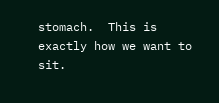stomach.  This is exactly how we want to sit.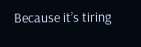Because it’s tiring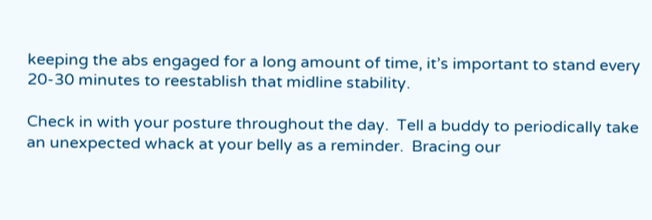keeping the abs engaged for a long amount of time, it’s important to stand every 20-30 minutes to reestablish that midline stability.

Check in with your posture throughout the day.  Tell a buddy to periodically take an unexpected whack at your belly as a reminder.  Bracing our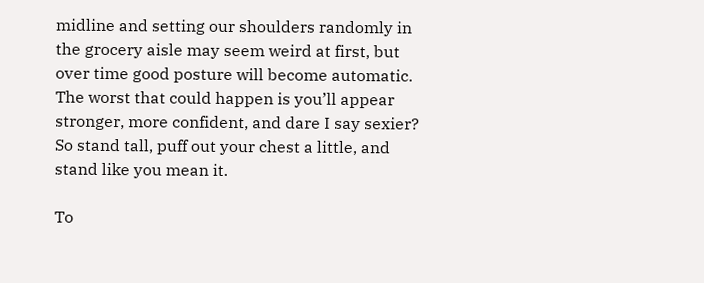midline and setting our shoulders randomly in the grocery aisle may seem weird at first, but over time good posture will become automatic.  The worst that could happen is you’ll appear stronger, more confident, and dare I say sexier? So stand tall, puff out your chest a little, and stand like you mean it.

To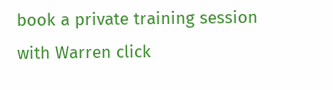book a private training session with Warren click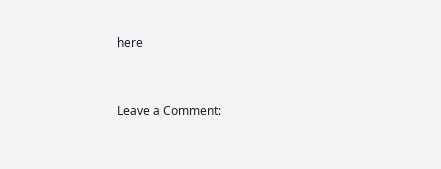here


Leave a Comment: